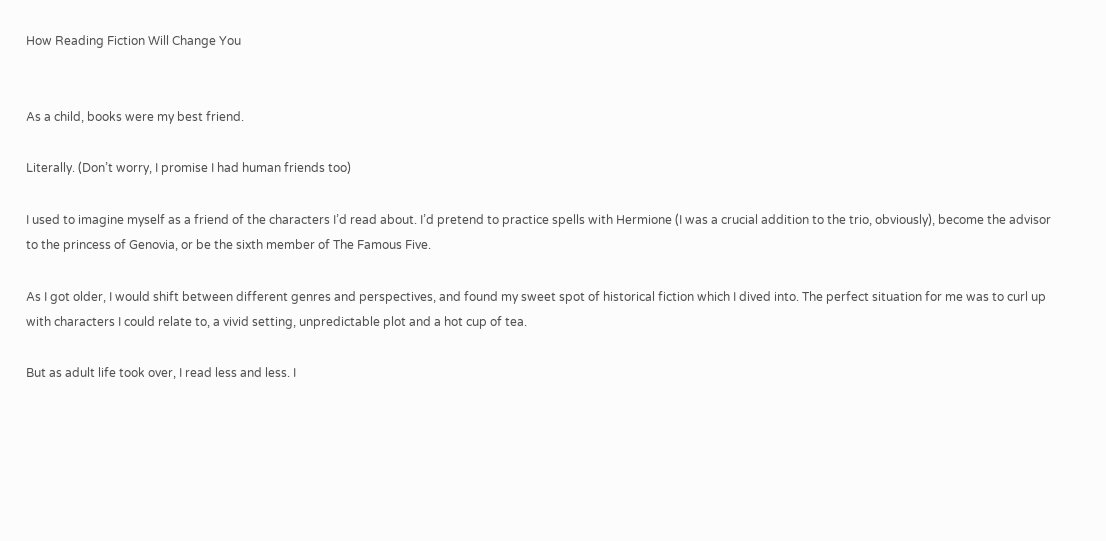How Reading Fiction Will Change You


As a child, books were my best friend.

Literally. (Don’t worry, I promise I had human friends too)

I used to imagine myself as a friend of the characters I’d read about. I’d pretend to practice spells with Hermione (I was a crucial addition to the trio, obviously), become the advisor to the princess of Genovia, or be the sixth member of The Famous Five.

As I got older, I would shift between different genres and perspectives, and found my sweet spot of historical fiction which I dived into. The perfect situation for me was to curl up with characters I could relate to, a vivid setting, unpredictable plot and a hot cup of tea.

But as adult life took over, I read less and less. I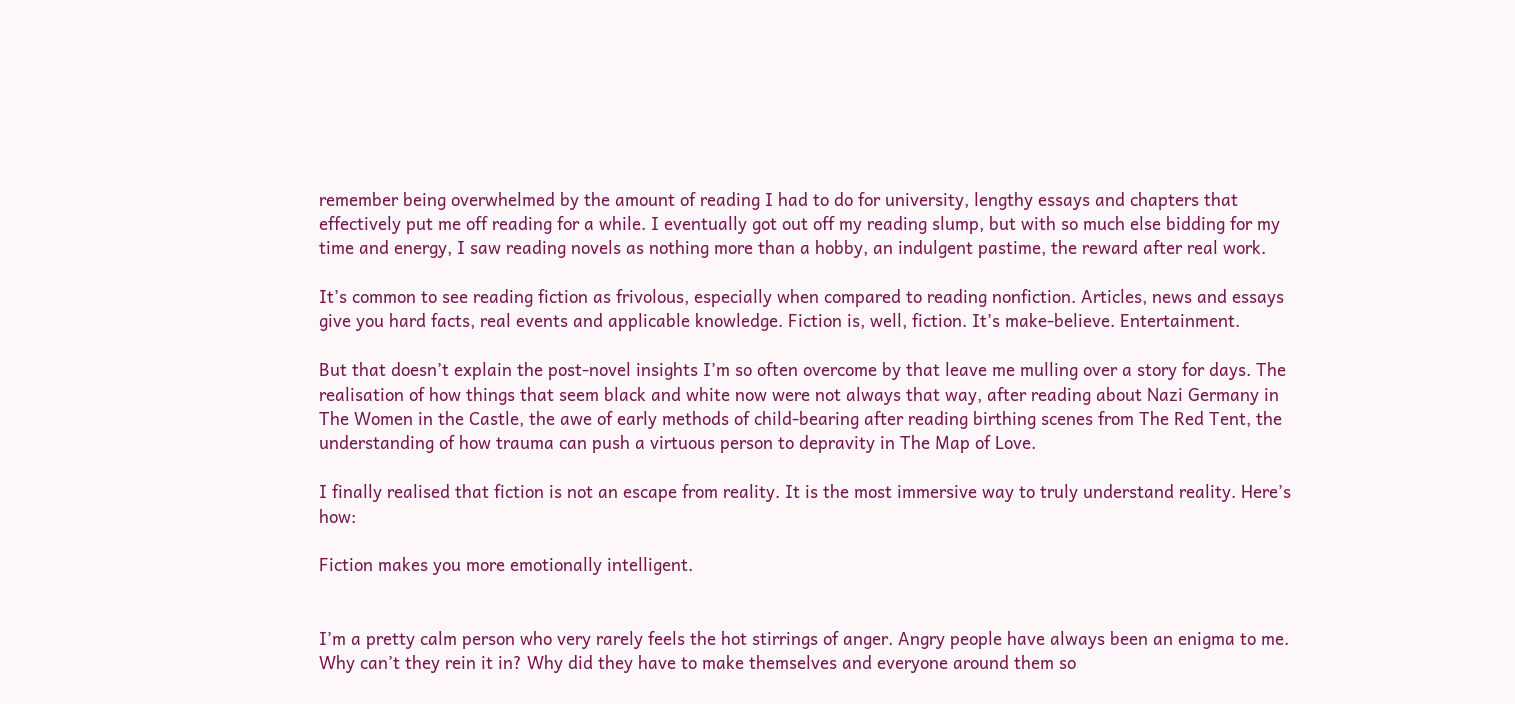remember being overwhelmed by the amount of reading I had to do for university, lengthy essays and chapters that effectively put me off reading for a while. I eventually got out off my reading slump, but with so much else bidding for my time and energy, I saw reading novels as nothing more than a hobby, an indulgent pastime, the reward after real work.

It’s common to see reading fiction as frivolous, especially when compared to reading nonfiction. Articles, news and essays give you hard facts, real events and applicable knowledge. Fiction is, well, fiction. It’s make-believe. Entertainment.

But that doesn’t explain the post-novel insights I’m so often overcome by that leave me mulling over a story for days. The realisation of how things that seem black and white now were not always that way, after reading about Nazi Germany in The Women in the Castle, the awe of early methods of child-bearing after reading birthing scenes from The Red Tent, the understanding of how trauma can push a virtuous person to depravity in The Map of Love.

I finally realised that fiction is not an escape from reality. It is the most immersive way to truly understand reality. Here’s how:

Fiction makes you more emotionally intelligent.


I’m a pretty calm person who very rarely feels the hot stirrings of anger. Angry people have always been an enigma to me. Why can’t they rein it in? Why did they have to make themselves and everyone around them so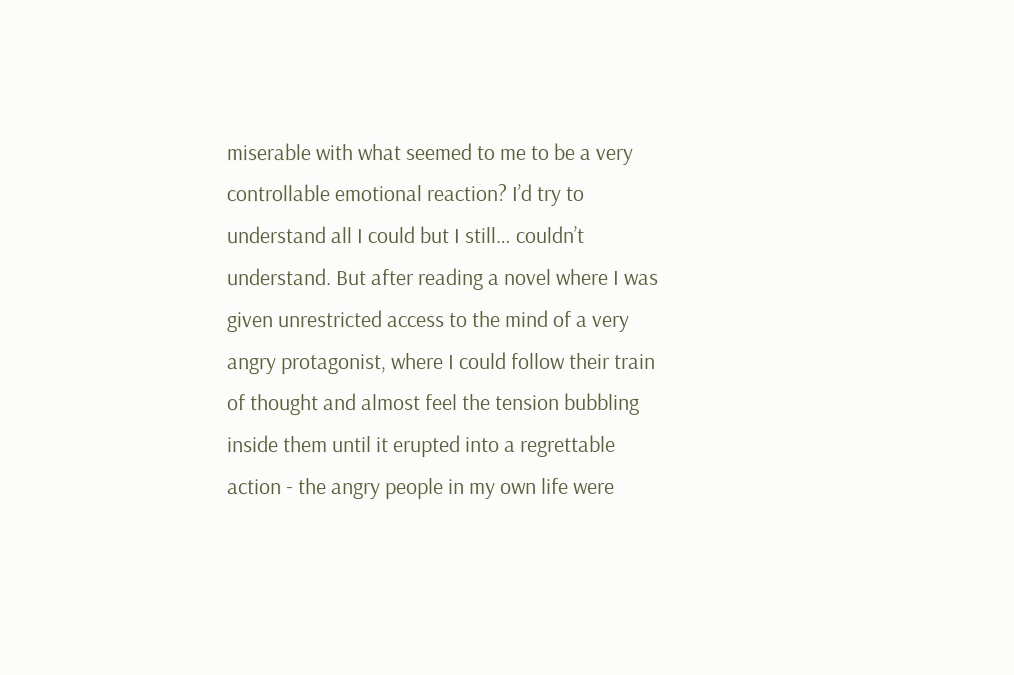miserable with what seemed to me to be a very controllable emotional reaction? I’d try to understand all I could but I still… couldn’t understand. But after reading a novel where I was given unrestricted access to the mind of a very angry protagonist, where I could follow their train of thought and almost feel the tension bubbling inside them until it erupted into a regrettable action - the angry people in my own life were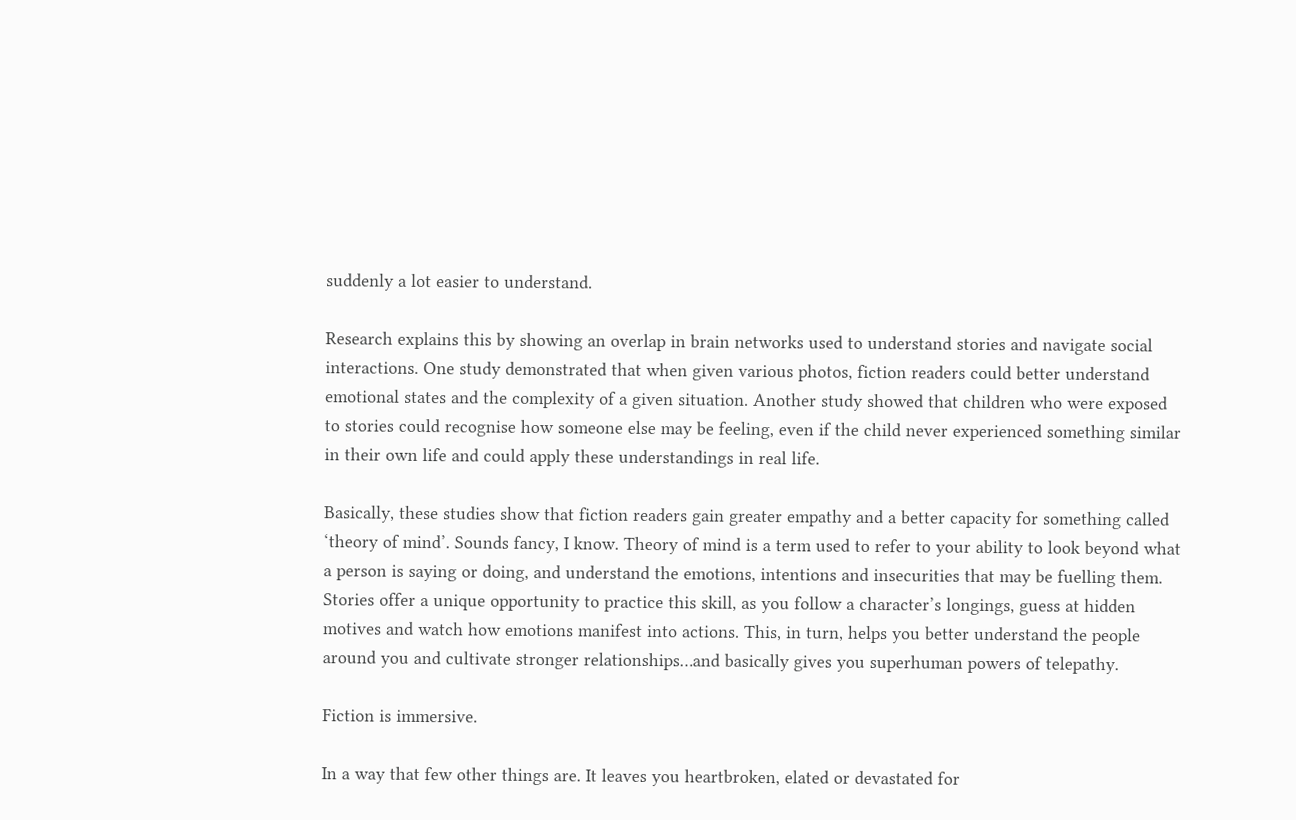suddenly a lot easier to understand.

Research explains this by showing an overlap in brain networks used to understand stories and navigate social interactions. One study demonstrated that when given various photos, fiction readers could better understand emotional states and the complexity of a given situation. Another study showed that children who were exposed to stories could recognise how someone else may be feeling, even if the child never experienced something similar in their own life and could apply these understandings in real life.

Basically, these studies show that fiction readers gain greater empathy and a better capacity for something called ‘theory of mind’. Sounds fancy, I know. Theory of mind is a term used to refer to your ability to look beyond what a person is saying or doing, and understand the emotions, intentions and insecurities that may be fuelling them. Stories offer a unique opportunity to practice this skill, as you follow a character’s longings, guess at hidden motives and watch how emotions manifest into actions. This, in turn, helps you better understand the people around you and cultivate stronger relationships…and basically gives you superhuman powers of telepathy.

Fiction is immersive.

In a way that few other things are. It leaves you heartbroken, elated or devastated for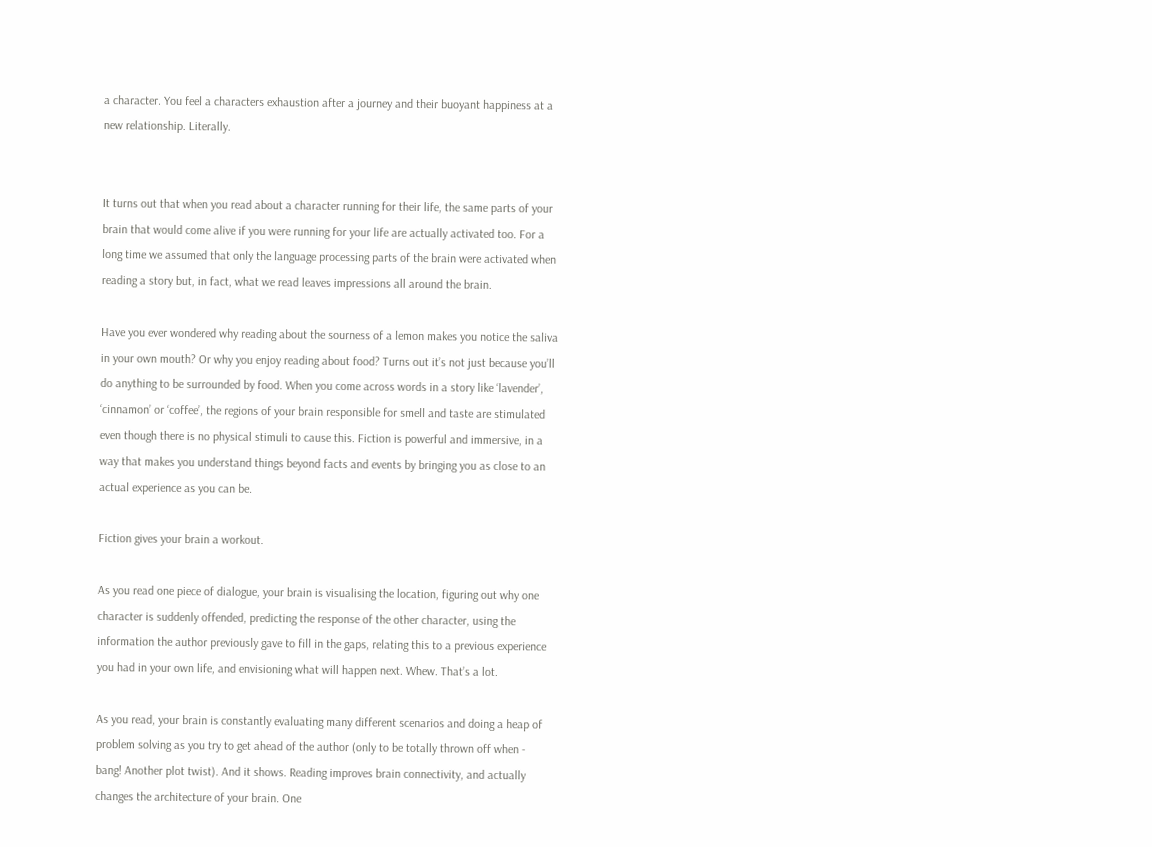a character. You feel a characters exhaustion after a journey and their buoyant happiness at a new relationship. Literally.


It turns out that when you read about a character running for their life, the same parts of your brain that would come alive if you were running for your life are actually activated too. For a long time we assumed that only the language processing parts of the brain were activated when reading a story but, in fact, what we read leaves impressions all around the brain.

Have you ever wondered why reading about the sourness of a lemon makes you notice the saliva in your own mouth? Or why you enjoy reading about food? Turns out it’s not just because you’ll do anything to be surrounded by food. When you come across words in a story like ‘lavender’, ‘cinnamon’ or ‘coffee’, the regions of your brain responsible for smell and taste are stimulated even though there is no physical stimuli to cause this. Fiction is powerful and immersive, in a way that makes you understand things beyond facts and events by bringing you as close to an actual experience as you can be.

Fiction gives your brain a workout.

As you read one piece of dialogue, your brain is visualising the location, figuring out why one character is suddenly offended, predicting the response of the other character, using the information the author previously gave to fill in the gaps, relating this to a previous experience you had in your own life, and envisioning what will happen next. Whew. That’s a lot.

As you read, your brain is constantly evaluating many different scenarios and doing a heap of problem solving as you try to get ahead of the author (only to be totally thrown off when - bang! Another plot twist). And it shows. Reading improves brain connectivity, and actually changes the architecture of your brain. One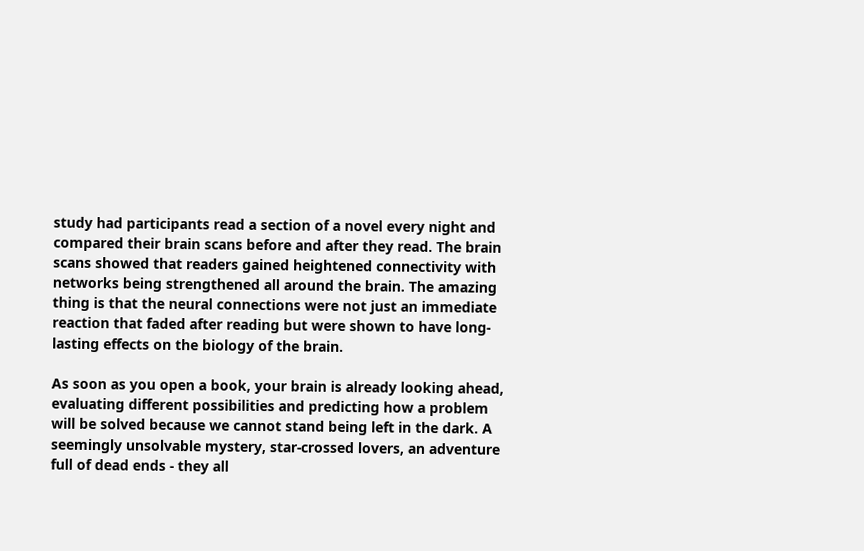study had participants read a section of a novel every night and compared their brain scans before and after they read. The brain scans showed that readers gained heightened connectivity with networks being strengthened all around the brain. The amazing thing is that the neural connections were not just an immediate reaction that faded after reading but were shown to have long-lasting effects on the biology of the brain.

As soon as you open a book, your brain is already looking ahead, evaluating different possibilities and predicting how a problem will be solved because we cannot stand being left in the dark. A seemingly unsolvable mystery, star-crossed lovers, an adventure full of dead ends - they all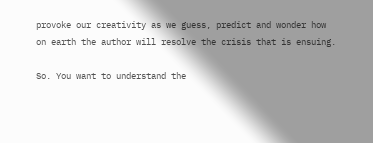provoke our creativity as we guess, predict and wonder how on earth the author will resolve the crisis that is ensuing.

So. You want to understand the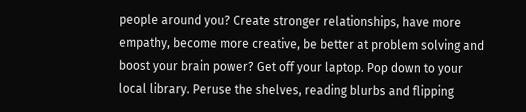people around you? Create stronger relationships, have more empathy, become more creative, be better at problem solving and boost your brain power? Get off your laptop. Pop down to your local library. Peruse the shelves, reading blurbs and flipping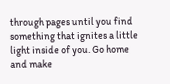through pages until you find something that ignites a little light inside of you. Go home and make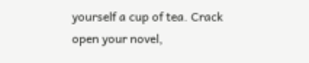yourself a cup of tea. Crack open your novel,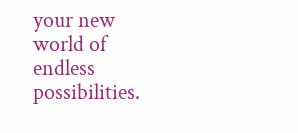your new world of endless possibilities.